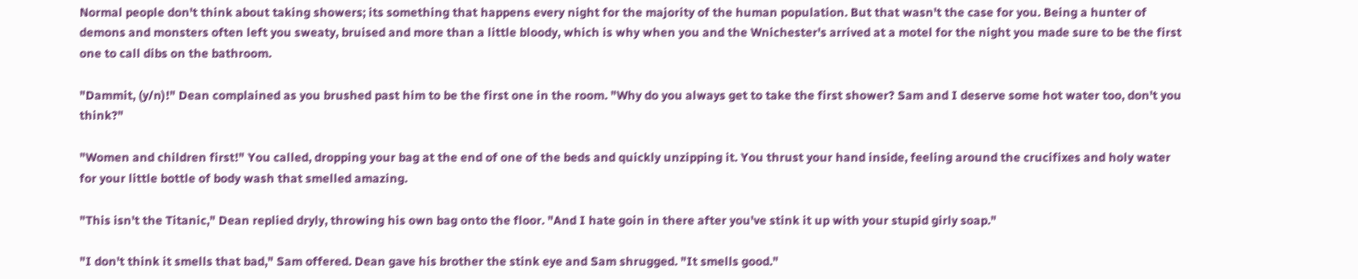Normal people don't think about taking showers; its something that happens every night for the majority of the human population. But that wasn't the case for you. Being a hunter of demons and monsters often left you sweaty, bruised and more than a little bloody, which is why when you and the Wnichester's arrived at a motel for the night you made sure to be the first one to call dibs on the bathroom.

"Dammit, (y/n)!" Dean complained as you brushed past him to be the first one in the room. "Why do you always get to take the first shower? Sam and I deserve some hot water too, don't you think?"

"Women and children first!" You called, dropping your bag at the end of one of the beds and quickly unzipping it. You thrust your hand inside, feeling around the crucifixes and holy water for your little bottle of body wash that smelled amazing.

"This isn't the Titanic," Dean replied dryly, throwing his own bag onto the floor. "And I hate goin in there after you've stink it up with your stupid girly soap."

"I don't think it smells that bad," Sam offered. Dean gave his brother the stink eye and Sam shrugged. "It smells good."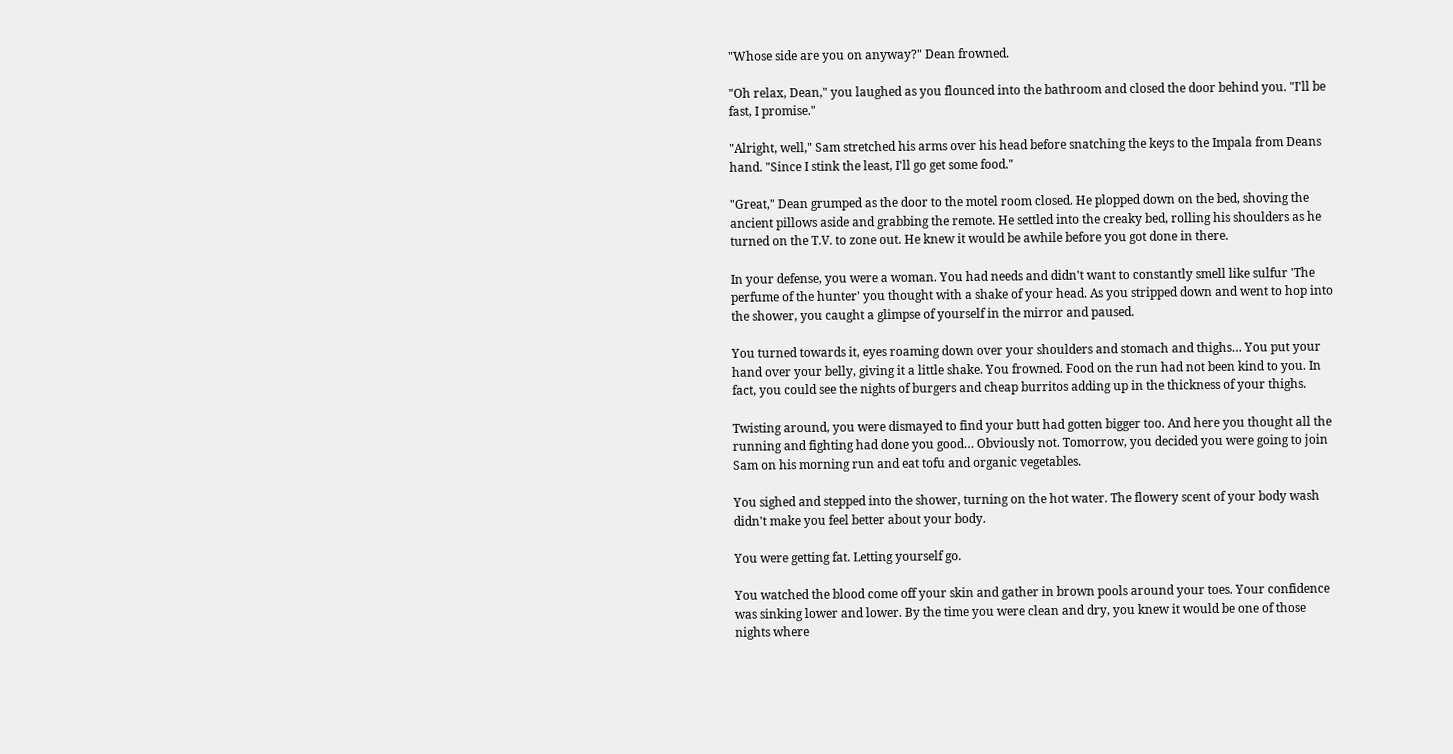"Whose side are you on anyway?" Dean frowned.

"Oh relax, Dean," you laughed as you flounced into the bathroom and closed the door behind you. "I'll be fast, I promise."

"Alright, well," Sam stretched his arms over his head before snatching the keys to the Impala from Deans hand. "Since I stink the least, I'll go get some food."

"Great," Dean grumped as the door to the motel room closed. He plopped down on the bed, shoving the ancient pillows aside and grabbing the remote. He settled into the creaky bed, rolling his shoulders as he turned on the T.V. to zone out. He knew it would be awhile before you got done in there.

In your defense, you were a woman. You had needs and didn't want to constantly smell like sulfur 'The perfume of the hunter' you thought with a shake of your head. As you stripped down and went to hop into the shower, you caught a glimpse of yourself in the mirror and paused.

You turned towards it, eyes roaming down over your shoulders and stomach and thighs… You put your hand over your belly, giving it a little shake. You frowned. Food on the run had not been kind to you. In fact, you could see the nights of burgers and cheap burritos adding up in the thickness of your thighs.

Twisting around, you were dismayed to find your butt had gotten bigger too. And here you thought all the running and fighting had done you good… Obviously not. Tomorrow, you decided you were going to join Sam on his morning run and eat tofu and organic vegetables.

You sighed and stepped into the shower, turning on the hot water. The flowery scent of your body wash didn't make you feel better about your body.

You were getting fat. Letting yourself go.

You watched the blood come off your skin and gather in brown pools around your toes. Your confidence was sinking lower and lower. By the time you were clean and dry, you knew it would be one of those nights where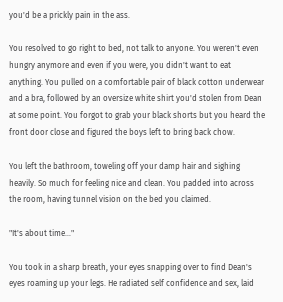you'd be a prickly pain in the ass.

You resolved to go right to bed, not talk to anyone. You weren't even hungry anymore and even if you were, you didn't want to eat anything. You pulled on a comfortable pair of black cotton underwear and a bra, followed by an oversize white shirt you'd stolen from Dean at some point. You forgot to grab your black shorts but you heard the front door close and figured the boys left to bring back chow.

You left the bathroom, toweling off your damp hair and sighing heavily. So much for feeling nice and clean. You padded into across the room, having tunnel vision on the bed you claimed.

"It's about time…"

You took in a sharp breath, your eyes snapping over to find Dean's eyes roaming up your legs. He radiated self confidence and sex, laid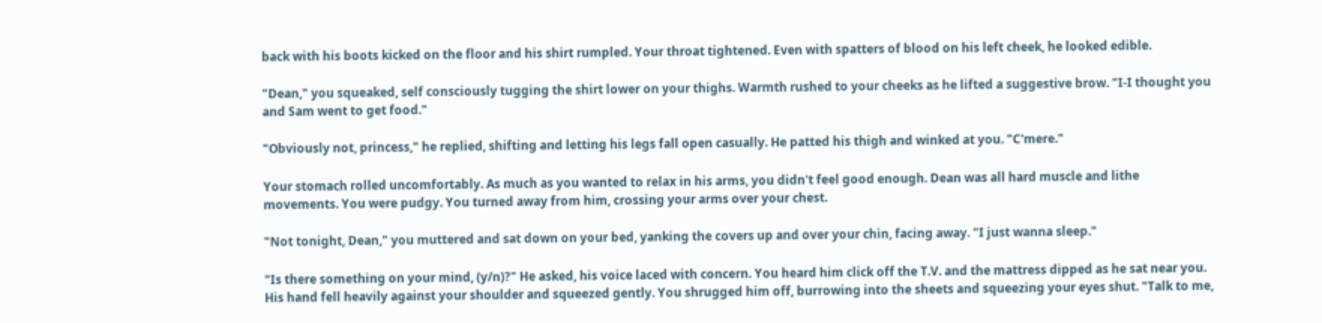back with his boots kicked on the floor and his shirt rumpled. Your throat tightened. Even with spatters of blood on his left cheek, he looked edible.

"Dean," you squeaked, self consciously tugging the shirt lower on your thighs. Warmth rushed to your cheeks as he lifted a suggestive brow. "I-I thought you and Sam went to get food."

"Obviously not, princess," he replied, shifting and letting his legs fall open casually. He patted his thigh and winked at you. "C'mere."

Your stomach rolled uncomfortably. As much as you wanted to relax in his arms, you didn't feel good enough. Dean was all hard muscle and lithe movements. You were pudgy. You turned away from him, crossing your arms over your chest.

"Not tonight, Dean," you muttered and sat down on your bed, yanking the covers up and over your chin, facing away. "I just wanna sleep."

"Is there something on your mind, (y/n)?" He asked, his voice laced with concern. You heard him click off the T.V. and the mattress dipped as he sat near you. His hand fell heavily against your shoulder and squeezed gently. You shrugged him off, burrowing into the sheets and squeezing your eyes shut. "Talk to me,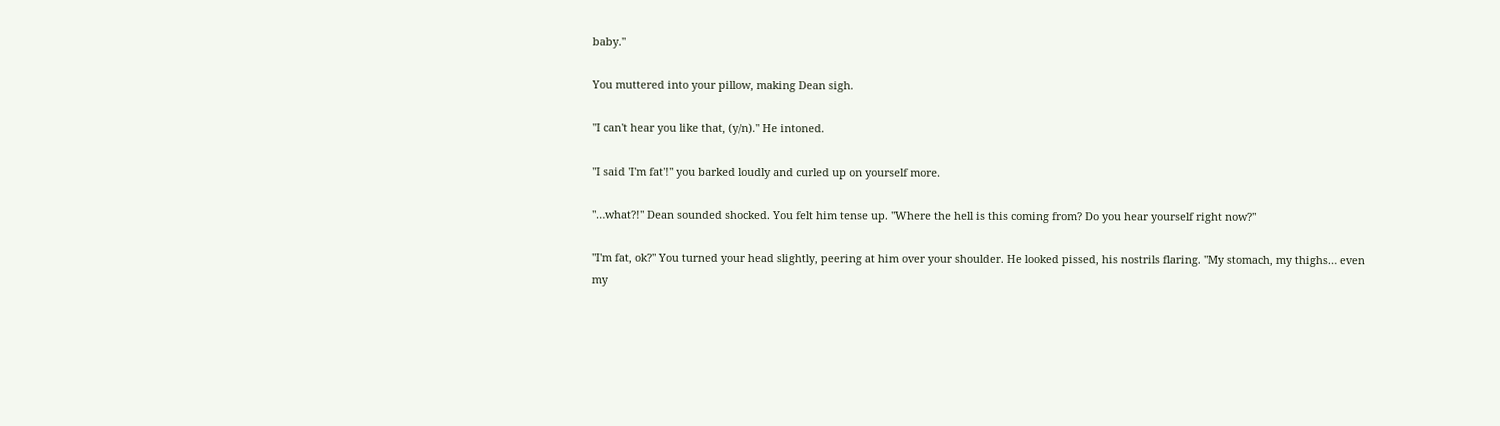baby."

You muttered into your pillow, making Dean sigh.

"I can't hear you like that, (y/n)." He intoned.

"I said 'I'm fat'!" you barked loudly and curled up on yourself more.

"…what?!" Dean sounded shocked. You felt him tense up. "Where the hell is this coming from? Do you hear yourself right now?"

"I'm fat, ok?" You turned your head slightly, peering at him over your shoulder. He looked pissed, his nostrils flaring. "My stomach, my thighs… even my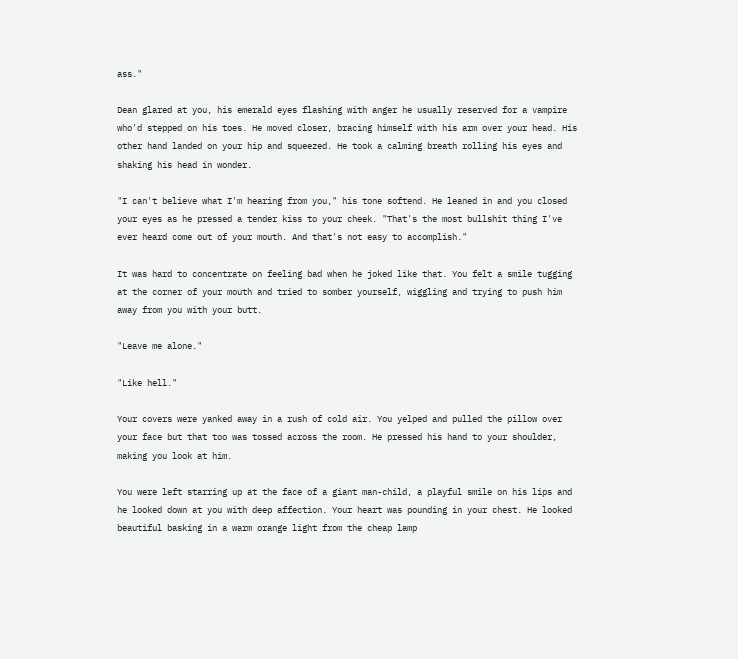ass."

Dean glared at you, his emerald eyes flashing with anger he usually reserved for a vampire who'd stepped on his toes. He moved closer, bracing himself with his arm over your head. His other hand landed on your hip and squeezed. He took a calming breath rolling his eyes and shaking his head in wonder.

"I can't believe what I'm hearing from you," his tone softend. He leaned in and you closed your eyes as he pressed a tender kiss to your cheek. "That's the most bullshit thing I've ever heard come out of your mouth. And that's not easy to accomplish."

It was hard to concentrate on feeling bad when he joked like that. You felt a smile tugging at the corner of your mouth and tried to somber yourself, wiggling and trying to push him away from you with your butt.

"Leave me alone."

"Like hell."

Your covers were yanked away in a rush of cold air. You yelped and pulled the pillow over your face but that too was tossed across the room. He pressed his hand to your shoulder, making you look at him.

You were left starring up at the face of a giant man-child, a playful smile on his lips and he looked down at you with deep affection. Your heart was pounding in your chest. He looked beautiful basking in a warm orange light from the cheap lamp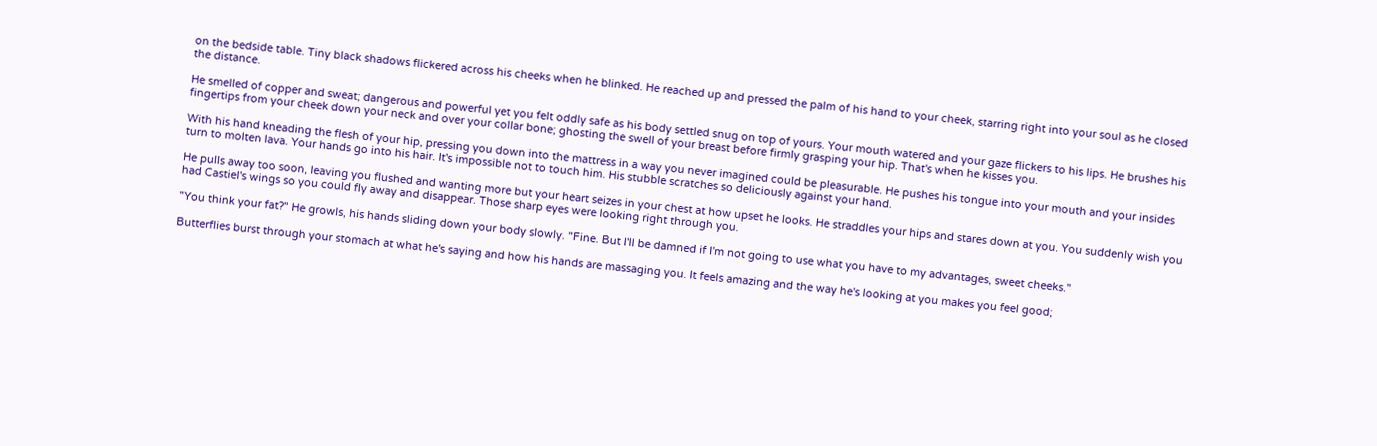on the bedside table. Tiny black shadows flickered across his cheeks when he blinked. He reached up and pressed the palm of his hand to your cheek, starring right into your soul as he closed the distance.

He smelled of copper and sweat; dangerous and powerful yet you felt oddly safe as his body settled snug on top of yours. Your mouth watered and your gaze flickers to his lips. He brushes his fingertips from your cheek down your neck and over your collar bone; ghosting the swell of your breast before firmly grasping your hip. That's when he kisses you.

With his hand kneading the flesh of your hip, pressing you down into the mattress in a way you never imagined could be pleasurable. He pushes his tongue into your mouth and your insides turn to molten lava. Your hands go into his hair. It's impossible not to touch him. His stubble scratches so deliciously against your hand.

He pulls away too soon, leaving you flushed and wanting more but your heart seizes in your chest at how upset he looks. He straddles your hips and stares down at you. You suddenly wish you had Castiel's wings so you could fly away and disappear. Those sharp eyes were looking right through you.

"You think your fat?" He growls, his hands sliding down your body slowly. "Fine. But I'll be damned if I'm not going to use what you have to my advantages, sweet cheeks."

Butterflies burst through your stomach at what he's saying and how his hands are massaging you. It feels amazing and the way he's looking at you makes you feel good;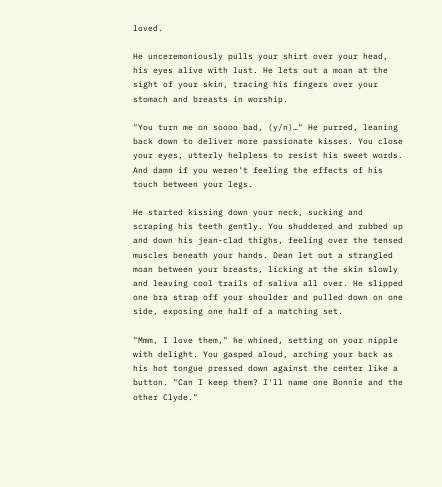loved.

He unceremoniously pulls your shirt over your head, his eyes alive with lust. He lets out a moan at the sight of your skin, tracing his fingers over your stomach and breasts in worship.

"You turn me on soooo bad, (y/n)…" He purred, leaning back down to deliver more passionate kisses. You close your eyes, utterly helpless to resist his sweet words. And damn if you weren't feeling the effects of his touch between your legs.

He started kissing down your neck, sucking and scraping his teeth gently. You shuddered and rubbed up and down his jean-clad thighs, feeling over the tensed muscles beneath your hands. Dean let out a strangled moan between your breasts, licking at the skin slowly and leaving cool trails of saliva all over. He slipped one bra strap off your shoulder and pulled down on one side, exposing one half of a matching set.

"Mmm, I love them," he whined, setting on your nipple with delight. You gasped aloud, arching your back as his hot tongue pressed down against the center like a button. "Can I keep them? I'll name one Bonnie and the other Clyde."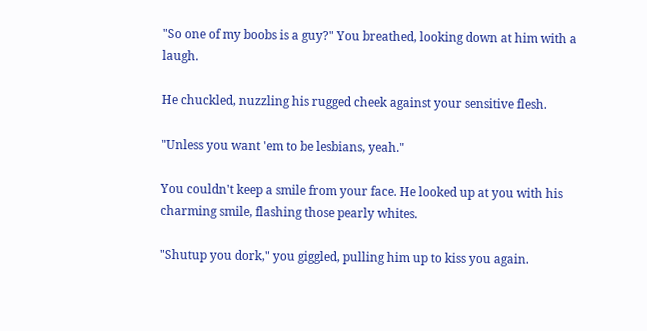"So one of my boobs is a guy?" You breathed, looking down at him with a laugh.

He chuckled, nuzzling his rugged cheek against your sensitive flesh.

"Unless you want 'em to be lesbians, yeah."

You couldn't keep a smile from your face. He looked up at you with his charming smile, flashing those pearly whites.

"Shutup you dork," you giggled, pulling him up to kiss you again.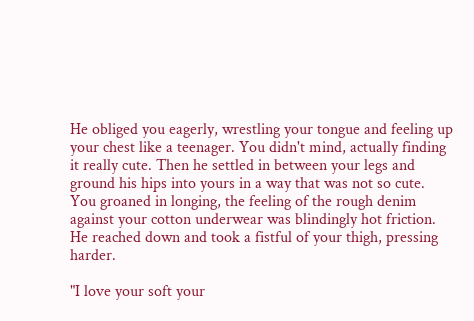He obliged you eagerly, wrestling your tongue and feeling up your chest like a teenager. You didn't mind, actually finding it really cute. Then he settled in between your legs and ground his hips into yours in a way that was not so cute. You groaned in longing, the feeling of the rough denim against your cotton underwear was blindingly hot friction. He reached down and took a fistful of your thigh, pressing harder.

"I love your soft your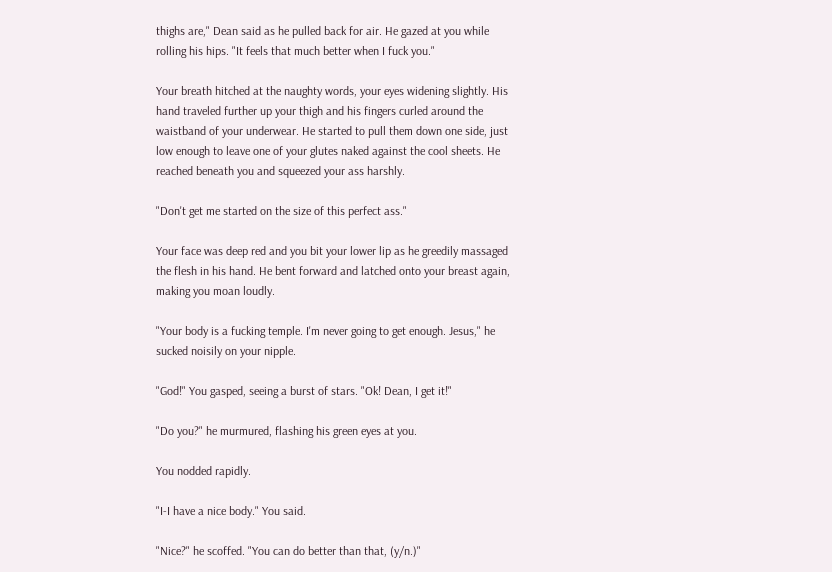thighs are," Dean said as he pulled back for air. He gazed at you while rolling his hips. "It feels that much better when I fuck you."

Your breath hitched at the naughty words, your eyes widening slightly. His hand traveled further up your thigh and his fingers curled around the waistband of your underwear. He started to pull them down one side, just low enough to leave one of your glutes naked against the cool sheets. He reached beneath you and squeezed your ass harshly.

"Don't get me started on the size of this perfect ass."

Your face was deep red and you bit your lower lip as he greedily massaged the flesh in his hand. He bent forward and latched onto your breast again, making you moan loudly.

"Your body is a fucking temple. I'm never going to get enough. Jesus," he sucked noisily on your nipple.

"God!" You gasped, seeing a burst of stars. "Ok! Dean, I get it!"

"Do you?" he murmured, flashing his green eyes at you.

You nodded rapidly.

"I-I have a nice body." You said.

"Nice?" he scoffed. "You can do better than that, (y/n.)"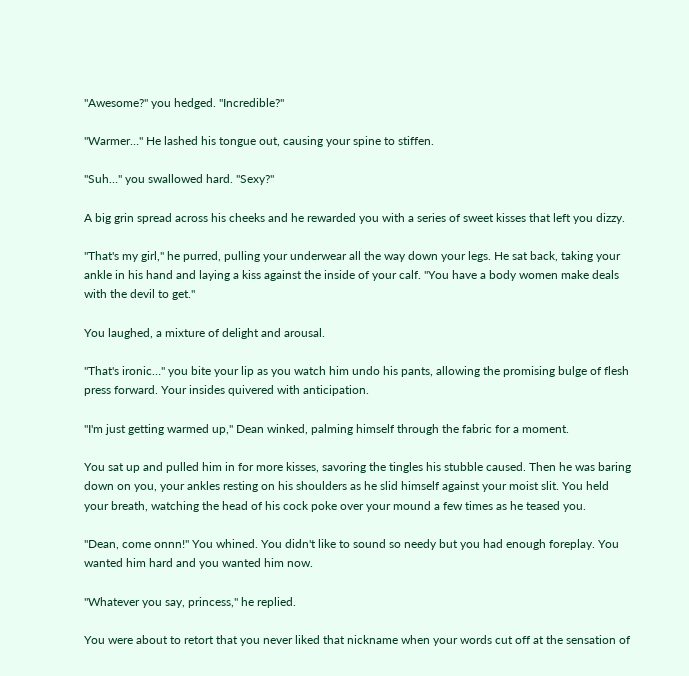"Awesome?" you hedged. "Incredible?"

"Warmer…" He lashed his tongue out, causing your spine to stiffen.

"Suh…" you swallowed hard. "Sexy?"

A big grin spread across his cheeks and he rewarded you with a series of sweet kisses that left you dizzy.

"That's my girl," he purred, pulling your underwear all the way down your legs. He sat back, taking your ankle in his hand and laying a kiss against the inside of your calf. "You have a body women make deals with the devil to get."

You laughed, a mixture of delight and arousal.

"That's ironic…" you bite your lip as you watch him undo his pants, allowing the promising bulge of flesh press forward. Your insides quivered with anticipation.

"I'm just getting warmed up," Dean winked, palming himself through the fabric for a moment.

You sat up and pulled him in for more kisses, savoring the tingles his stubble caused. Then he was baring down on you, your ankles resting on his shoulders as he slid himself against your moist slit. You held your breath, watching the head of his cock poke over your mound a few times as he teased you.

"Dean, come onnn!" You whined. You didn't like to sound so needy but you had enough foreplay. You wanted him hard and you wanted him now.

"Whatever you say, princess," he replied.

You were about to retort that you never liked that nickname when your words cut off at the sensation of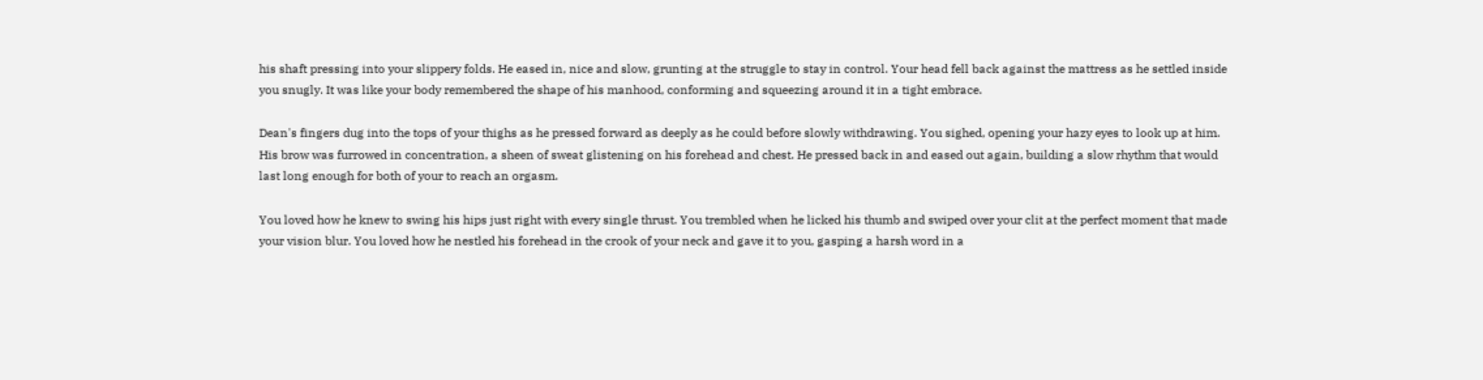his shaft pressing into your slippery folds. He eased in, nice and slow, grunting at the struggle to stay in control. Your head fell back against the mattress as he settled inside you snugly. It was like your body remembered the shape of his manhood, conforming and squeezing around it in a tight embrace.

Dean's fingers dug into the tops of your thighs as he pressed forward as deeply as he could before slowly withdrawing. You sighed, opening your hazy eyes to look up at him. His brow was furrowed in concentration, a sheen of sweat glistening on his forehead and chest. He pressed back in and eased out again, building a slow rhythm that would last long enough for both of your to reach an orgasm.

You loved how he knew to swing his hips just right with every single thrust. You trembled when he licked his thumb and swiped over your clit at the perfect moment that made your vision blur. You loved how he nestled his forehead in the crook of your neck and gave it to you, gasping a harsh word in a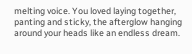melting voice. You loved laying together, panting and sticky, the afterglow hanging around your heads like an endless dream.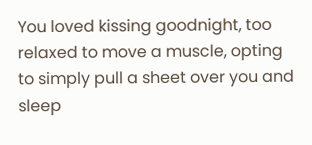You loved kissing goodnight, too relaxed to move a muscle, opting to simply pull a sheet over you and sleep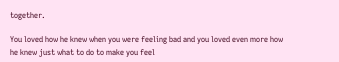together.

You loved how he knew when you were feeling bad and you loved even more how he knew just what to do to make you feel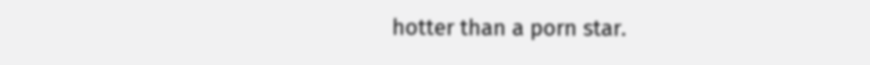hotter than a porn star.